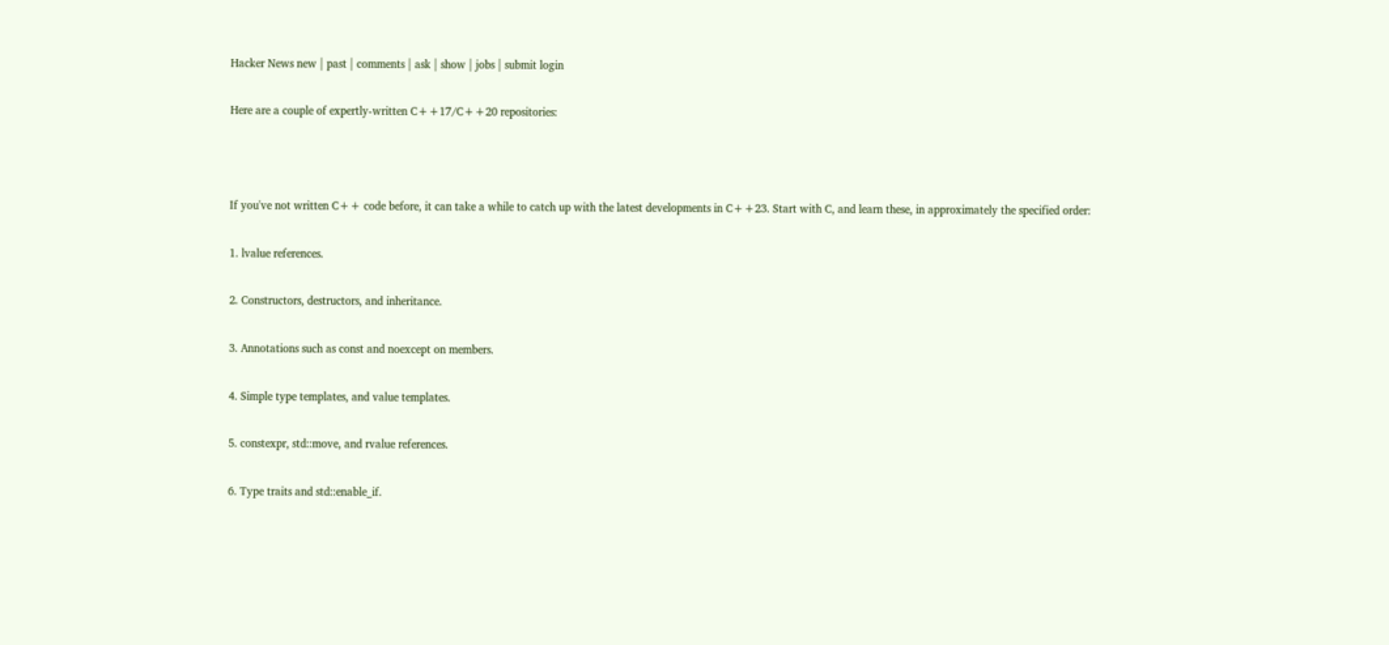Hacker News new | past | comments | ask | show | jobs | submit login

Here are a couple of expertly-written C++17/C++20 repositories:



If you've not written C++ code before, it can take a while to catch up with the latest developments in C++23. Start with C, and learn these, in approximately the specified order:

1. lvalue references.

2. Constructors, destructors, and inheritance.

3. Annotations such as const and noexcept on members.

4. Simple type templates, and value templates.

5. constexpr, std::move, and rvalue references.

6. Type traits and std::enable_if.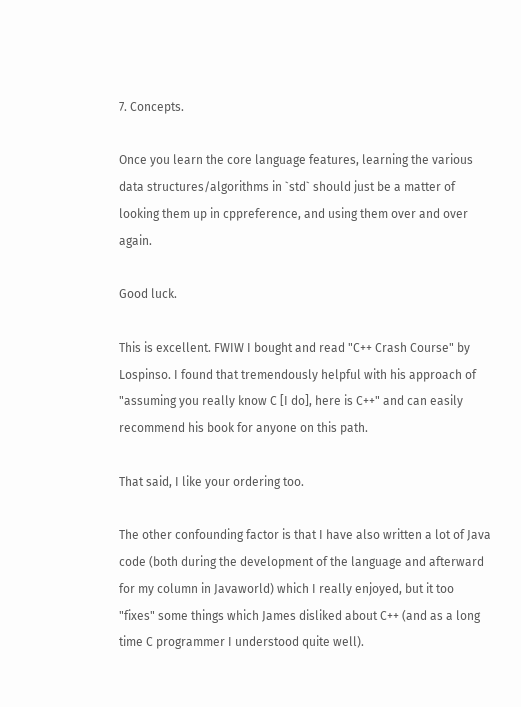7. Concepts.

Once you learn the core language features, learning the various data structures/algorithms in `std` should just be a matter of looking them up in cppreference, and using them over and over again.

Good luck.

This is excellent. FWIW I bought and read "C++ Crash Course" by Lospinso. I found that tremendously helpful with his approach of "assuming you really know C [I do], here is C++" and can easily recommend his book for anyone on this path.

That said, I like your ordering too.

The other confounding factor is that I have also written a lot of Java code (both during the development of the language and afterward for my column in Javaworld) which I really enjoyed, but it too "fixes" some things which James disliked about C++ (and as a long time C programmer I understood quite well).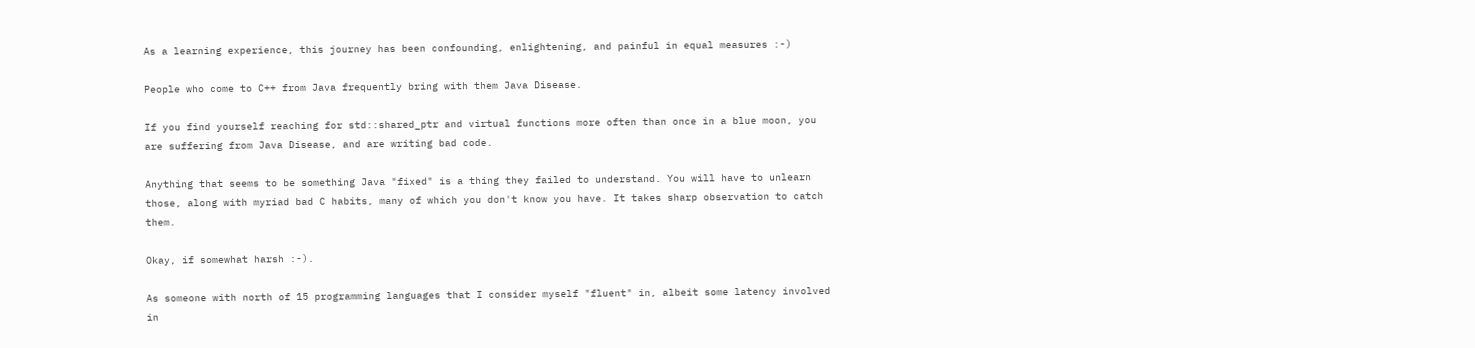As a learning experience, this journey has been confounding, enlightening, and painful in equal measures :-)

People who come to C++ from Java frequently bring with them Java Disease.

If you find yourself reaching for std::shared_ptr and virtual functions more often than once in a blue moon, you are suffering from Java Disease, and are writing bad code.

Anything that seems to be something Java "fixed" is a thing they failed to understand. You will have to unlearn those, along with myriad bad C habits, many of which you don't know you have. It takes sharp observation to catch them.

Okay, if somewhat harsh :-).

As someone with north of 15 programming languages that I consider myself "fluent" in, albeit some latency involved in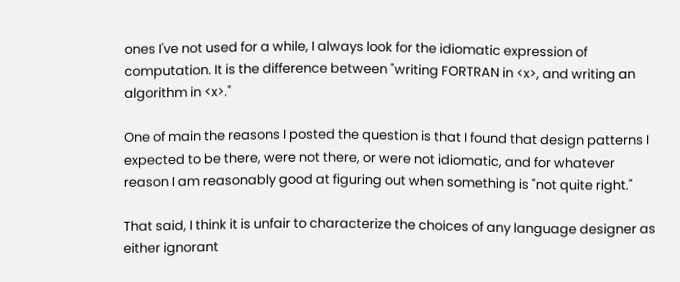ones I've not used for a while, I always look for the idiomatic expression of computation. It is the difference between "writing FORTRAN in <x>, and writing an algorithm in <x>."

One of main the reasons I posted the question is that I found that design patterns I expected to be there, were not there, or were not idiomatic, and for whatever reason I am reasonably good at figuring out when something is "not quite right."

That said, I think it is unfair to characterize the choices of any language designer as either ignorant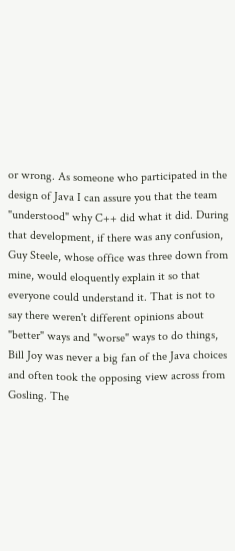or wrong. As someone who participated in the design of Java I can assure you that the team "understood" why C++ did what it did. During that development, if there was any confusion, Guy Steele, whose office was three down from mine, would eloquently explain it so that everyone could understand it. That is not to say there weren't different opinions about "better" ways and "worse" ways to do things, Bill Joy was never a big fan of the Java choices and often took the opposing view across from Gosling. The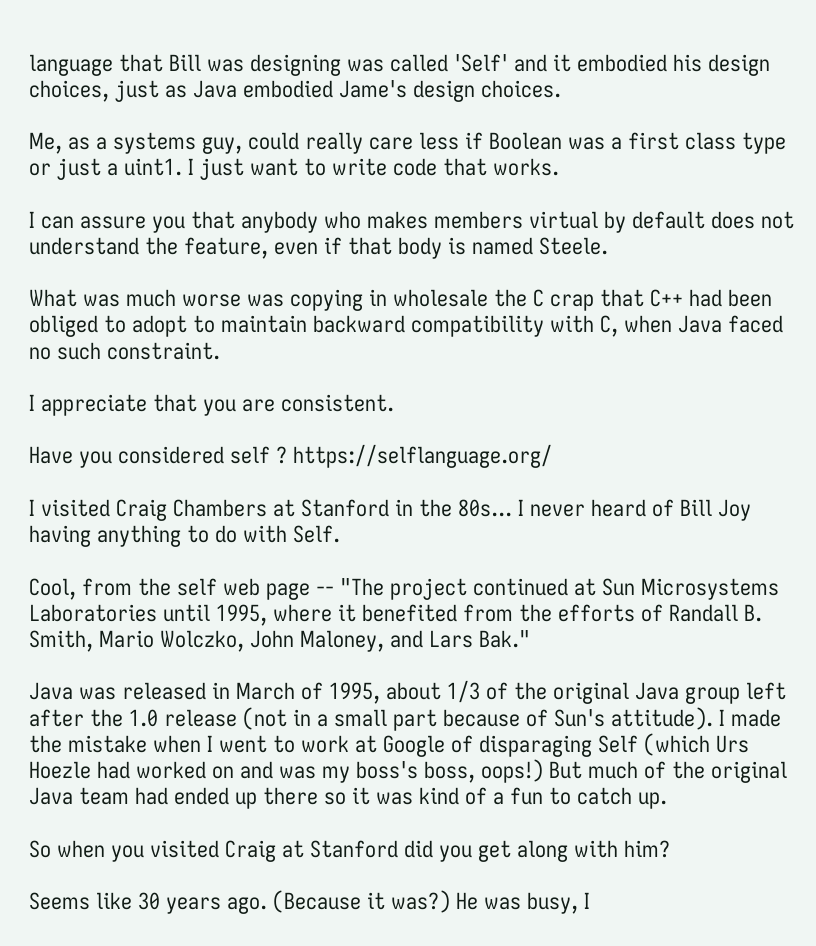language that Bill was designing was called 'Self' and it embodied his design choices, just as Java embodied Jame's design choices.

Me, as a systems guy, could really care less if Boolean was a first class type or just a uint1. I just want to write code that works.

I can assure you that anybody who makes members virtual by default does not understand the feature, even if that body is named Steele.

What was much worse was copying in wholesale the C crap that C++ had been obliged to adopt to maintain backward compatibility with C, when Java faced no such constraint.

I appreciate that you are consistent.

Have you considered self ? https://selflanguage.org/

I visited Craig Chambers at Stanford in the 80s... I never heard of Bill Joy having anything to do with Self.

Cool, from the self web page -- "The project continued at Sun Microsystems Laboratories until 1995, where it benefited from the efforts of Randall B. Smith, Mario Wolczko, John Maloney, and Lars Bak."

Java was released in March of 1995, about 1/3 of the original Java group left after the 1.0 release (not in a small part because of Sun's attitude). I made the mistake when I went to work at Google of disparaging Self (which Urs Hoezle had worked on and was my boss's boss, oops!) But much of the original Java team had ended up there so it was kind of a fun to catch up.

So when you visited Craig at Stanford did you get along with him?

Seems like 30 years ago. (Because it was?) He was busy, I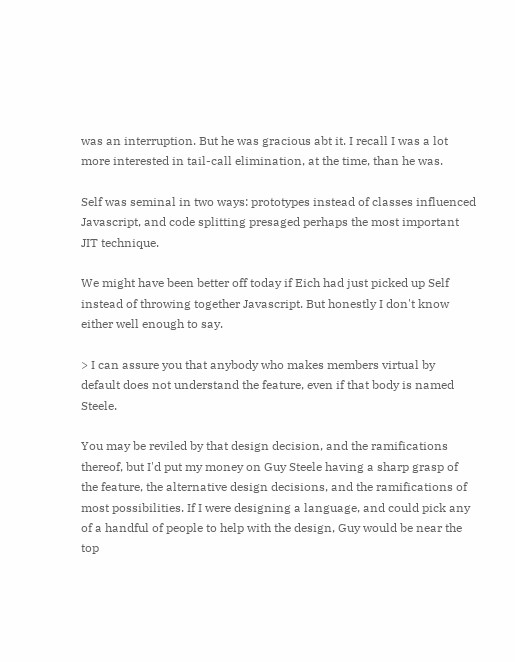was an interruption. But he was gracious abt it. I recall I was a lot more interested in tail-call elimination, at the time, than he was.

Self was seminal in two ways: prototypes instead of classes influenced Javascript, and code splitting presaged perhaps the most important JIT technique.

We might have been better off today if Eich had just picked up Self instead of throwing together Javascript. But honestly I don't know either well enough to say.

> I can assure you that anybody who makes members virtual by default does not understand the feature, even if that body is named Steele.

You may be reviled by that design decision, and the ramifications thereof, but I'd put my money on Guy Steele having a sharp grasp of the feature, the alternative design decisions, and the ramifications of most possibilities. If I were designing a language, and could pick any of a handful of people to help with the design, Guy would be near the top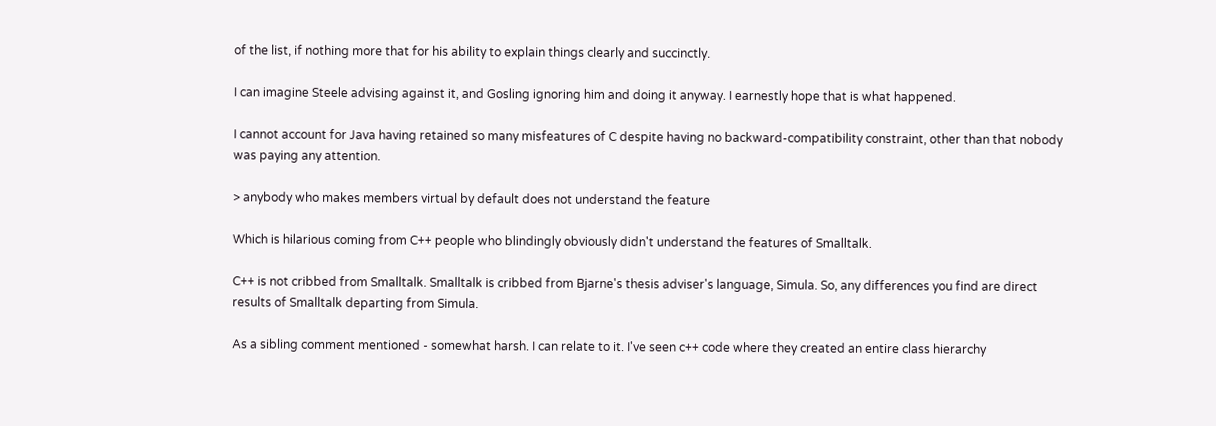of the list, if nothing more that for his ability to explain things clearly and succinctly.

I can imagine Steele advising against it, and Gosling ignoring him and doing it anyway. I earnestly hope that is what happened.

I cannot account for Java having retained so many misfeatures of C despite having no backward-compatibility constraint, other than that nobody was paying any attention.

> anybody who makes members virtual by default does not understand the feature

Which is hilarious coming from C++ people who blindingly obviously didn't understand the features of Smalltalk.

C++ is not cribbed from Smalltalk. Smalltalk is cribbed from Bjarne's thesis adviser's language, Simula. So, any differences you find are direct results of Smalltalk departing from Simula.

As a sibling comment mentioned - somewhat harsh. I can relate to it. I've seen c++ code where they created an entire class hierarchy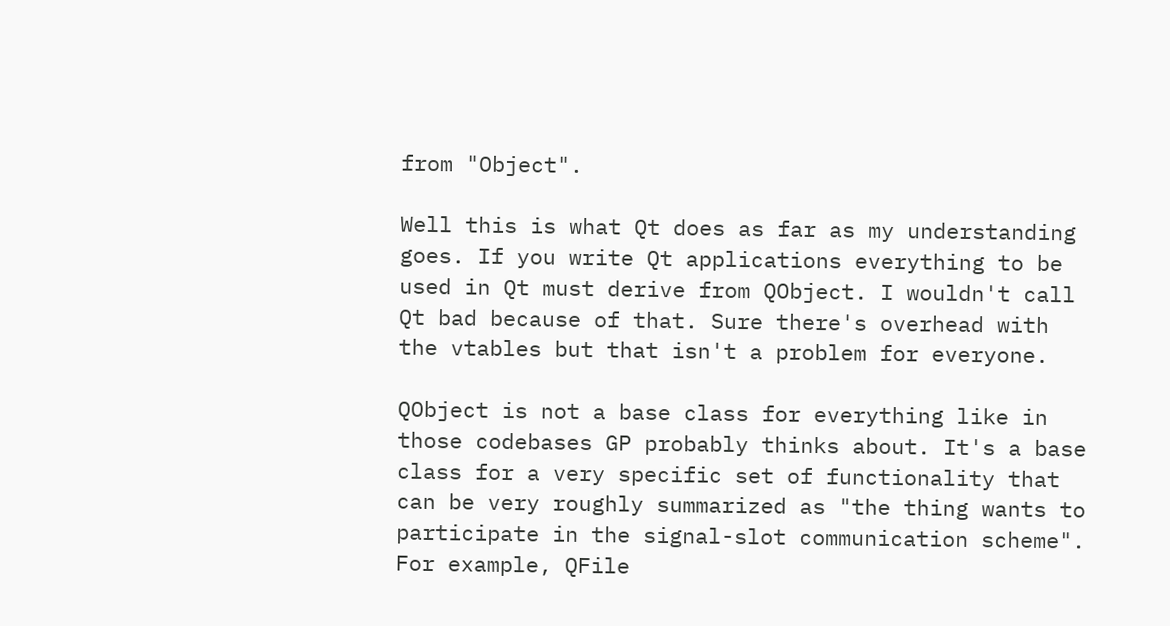from "Object".

Well this is what Qt does as far as my understanding goes. If you write Qt applications everything to be used in Qt must derive from QObject. I wouldn't call Qt bad because of that. Sure there's overhead with the vtables but that isn't a problem for everyone.

QObject is not a base class for everything like in those codebases GP probably thinks about. It's a base class for a very specific set of functionality that can be very roughly summarized as "the thing wants to participate in the signal-slot communication scheme". For example, QFile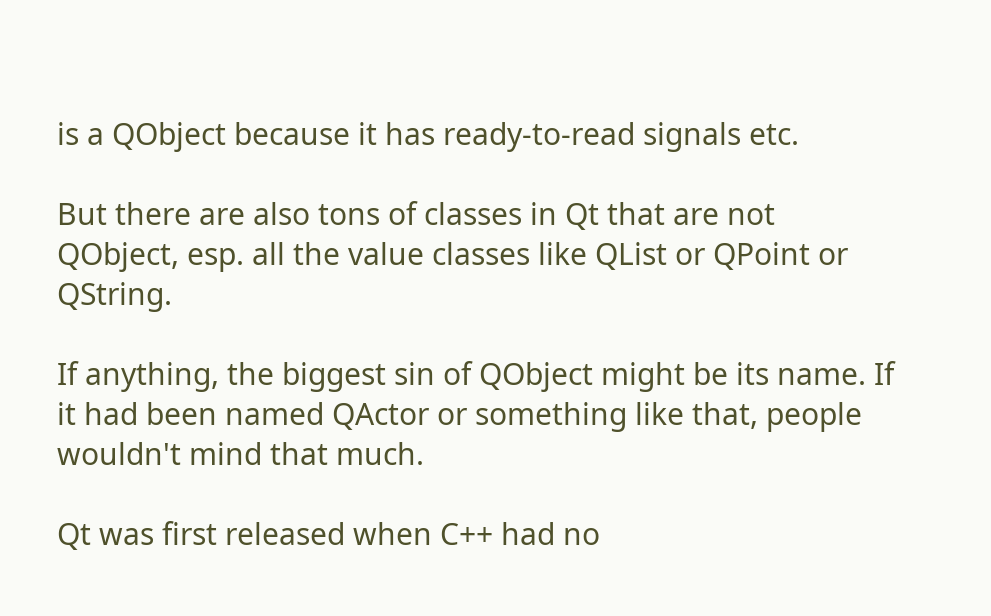is a QObject because it has ready-to-read signals etc.

But there are also tons of classes in Qt that are not QObject, esp. all the value classes like QList or QPoint or QString.

If anything, the biggest sin of QObject might be its name. If it had been named QActor or something like that, people wouldn't mind that much.

Qt was first released when C++ had no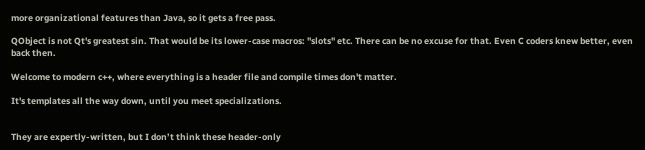more organizational features than Java, so it gets a free pass.

QObject is not Qt's greatest sin. That would be its lower-case macros: "slots" etc. There can be no excuse for that. Even C coders knew better, even back then.

Welcome to modern c++, where everything is a header file and compile times don't matter.

It's templates all the way down, until you meet specializations.


They are expertly-written, but I don’t think these header-only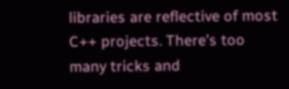libraries are reflective of most C++ projects. There’s too many tricks and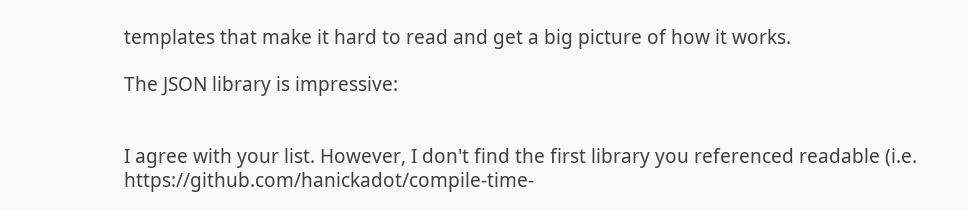templates that make it hard to read and get a big picture of how it works.

The JSON library is impressive:


I agree with your list. However, I don't find the first library you referenced readable (i.e. https://github.com/hanickadot/compile-time-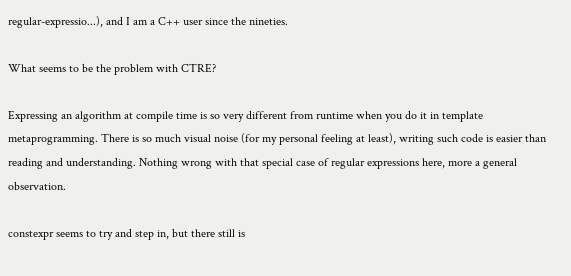regular-expressio...), and I am a C++ user since the nineties.

What seems to be the problem with CTRE?

Expressing an algorithm at compile time is so very different from runtime when you do it in template metaprogramming. There is so much visual noise (for my personal feeling at least), writing such code is easier than reading and understanding. Nothing wrong with that special case of regular expressions here, more a general observation.

constexpr seems to try and step in, but there still is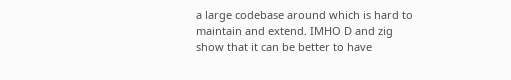a large codebase around which is hard to maintain and extend. IMHO D and zig show that it can be better to have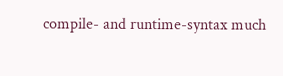compile- and runtime-syntax much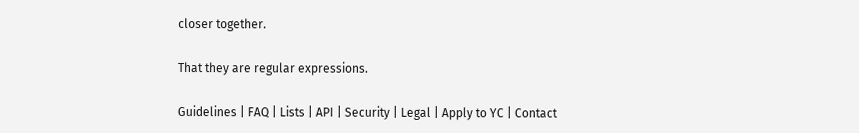closer together.

That they are regular expressions.

Guidelines | FAQ | Lists | API | Security | Legal | Apply to YC | Contact